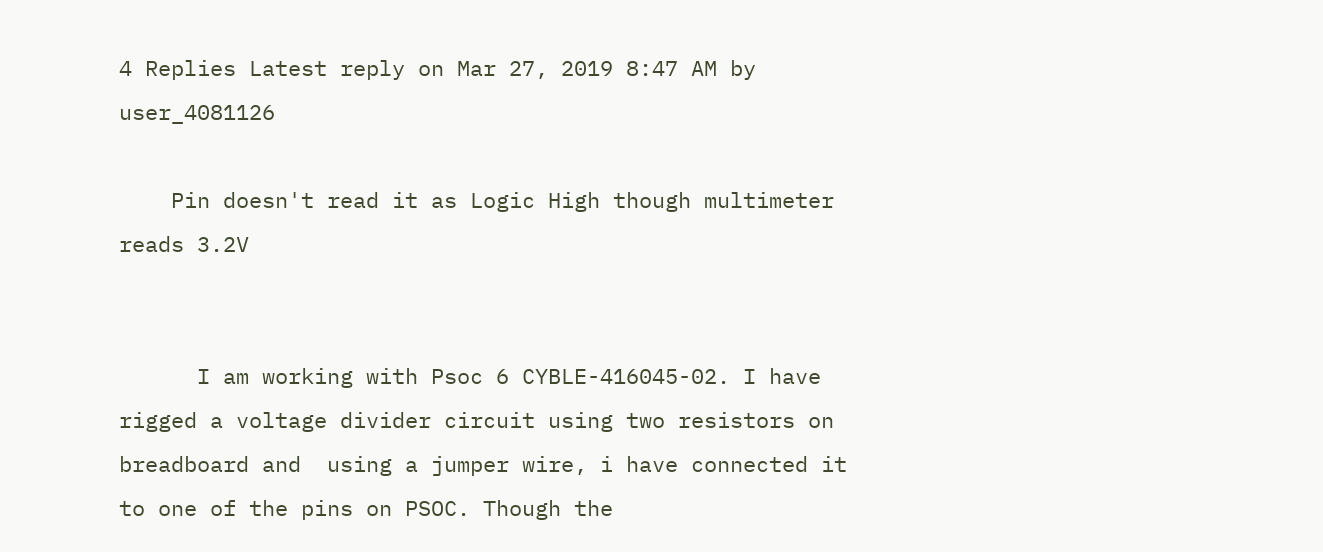4 Replies Latest reply on Mar 27, 2019 8:47 AM by user_4081126

    Pin doesn't read it as Logic High though multimeter reads 3.2V


      I am working with Psoc 6 CYBLE-416045-02. I have rigged a voltage divider circuit using two resistors on breadboard and  using a jumper wire, i have connected it to one of the pins on PSOC. Though the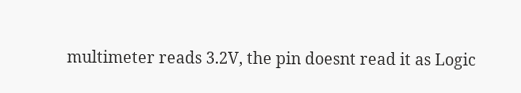multimeter reads 3.2V, the pin doesnt read it as Logic